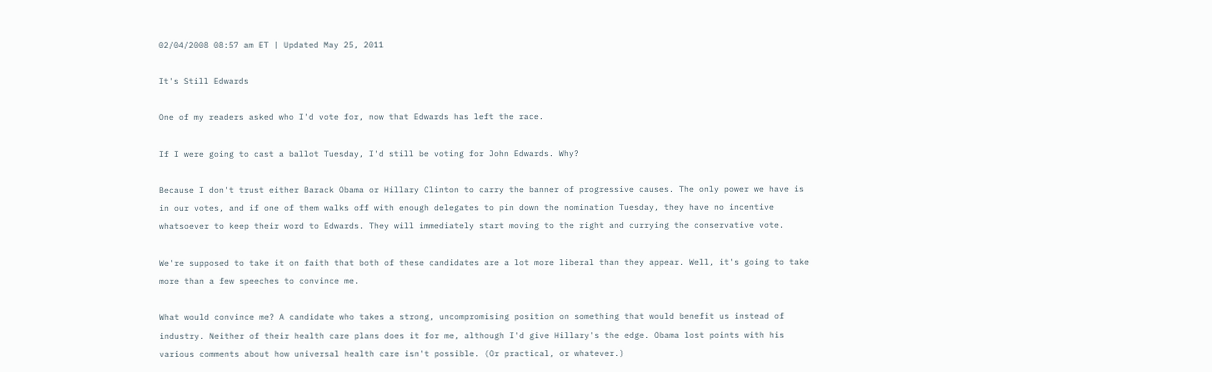02/04/2008 08:57 am ET | Updated May 25, 2011

It's Still Edwards

One of my readers asked who I'd vote for, now that Edwards has left the race.

If I were going to cast a ballot Tuesday, I'd still be voting for John Edwards. Why?

Because I don't trust either Barack Obama or Hillary Clinton to carry the banner of progressive causes. The only power we have is in our votes, and if one of them walks off with enough delegates to pin down the nomination Tuesday, they have no incentive whatsoever to keep their word to Edwards. They will immediately start moving to the right and currying the conservative vote.

We're supposed to take it on faith that both of these candidates are a lot more liberal than they appear. Well, it's going to take more than a few speeches to convince me.

What would convince me? A candidate who takes a strong, uncompromising position on something that would benefit us instead of industry. Neither of their health care plans does it for me, although I'd give Hillary's the edge. Obama lost points with his various comments about how universal health care isn't possible. (Or practical, or whatever.)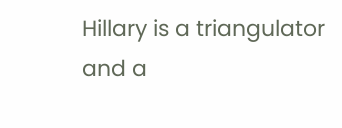Hillary is a triangulator and a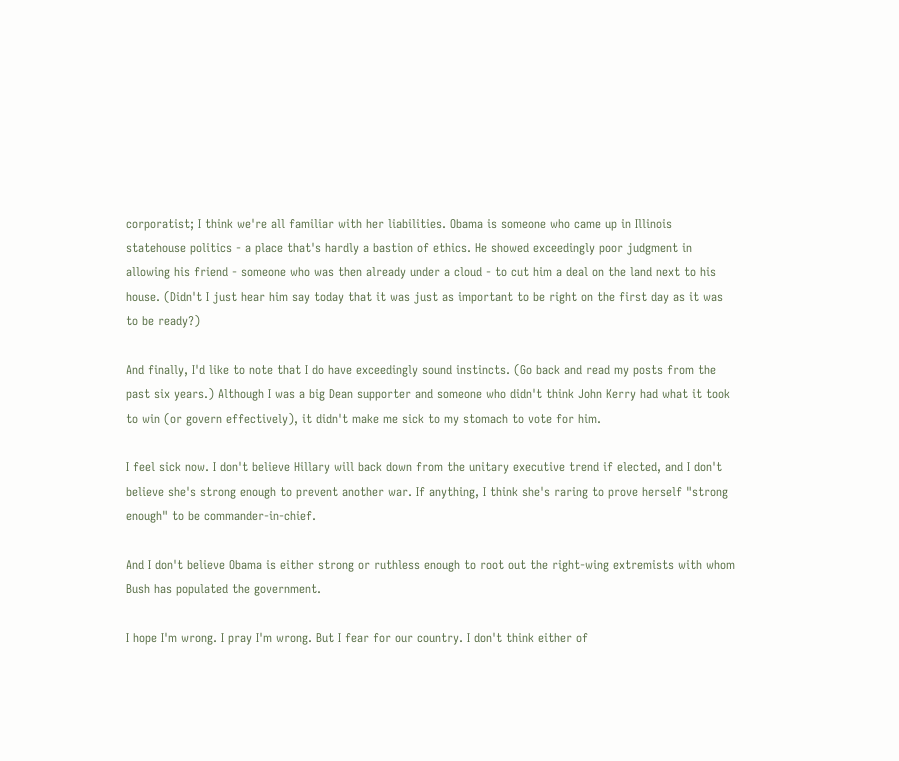corporatist; I think we're all familiar with her liabilities. Obama is someone who came up in Illinois statehouse politics - a place that's hardly a bastion of ethics. He showed exceedingly poor judgment in allowing his friend - someone who was then already under a cloud - to cut him a deal on the land next to his house. (Didn't I just hear him say today that it was just as important to be right on the first day as it was to be ready?)

And finally, I'd like to note that I do have exceedingly sound instincts. (Go back and read my posts from the past six years.) Although I was a big Dean supporter and someone who didn't think John Kerry had what it took to win (or govern effectively), it didn't make me sick to my stomach to vote for him.

I feel sick now. I don't believe Hillary will back down from the unitary executive trend if elected, and I don't believe she's strong enough to prevent another war. If anything, I think she's raring to prove herself "strong enough" to be commander-in-chief.

And I don't believe Obama is either strong or ruthless enough to root out the right-wing extremists with whom Bush has populated the government.

I hope I'm wrong. I pray I'm wrong. But I fear for our country. I don't think either of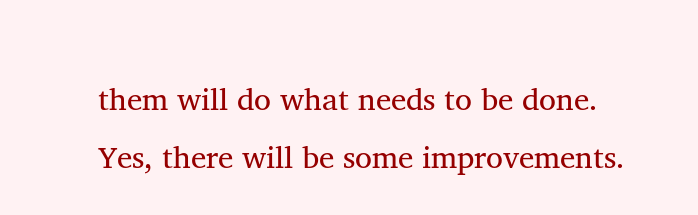them will do what needs to be done. Yes, there will be some improvements.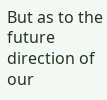But as to the future direction of our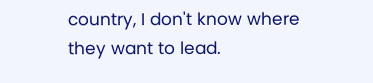country, I don't know where they want to lead.